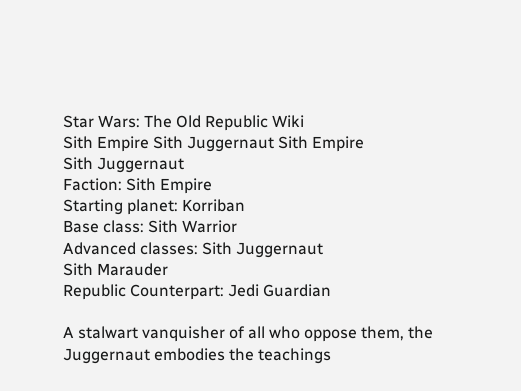Star Wars: The Old Republic Wiki
Sith Empire Sith Juggernaut Sith Empire
Sith Juggernaut
Faction: Sith Empire
Starting planet: Korriban
Base class: Sith Warrior
Advanced classes: Sith Juggernaut
Sith Marauder
Republic Counterpart: Jedi Guardian

A stalwart vanquisher of all who oppose them, the Juggernaut embodies the teachings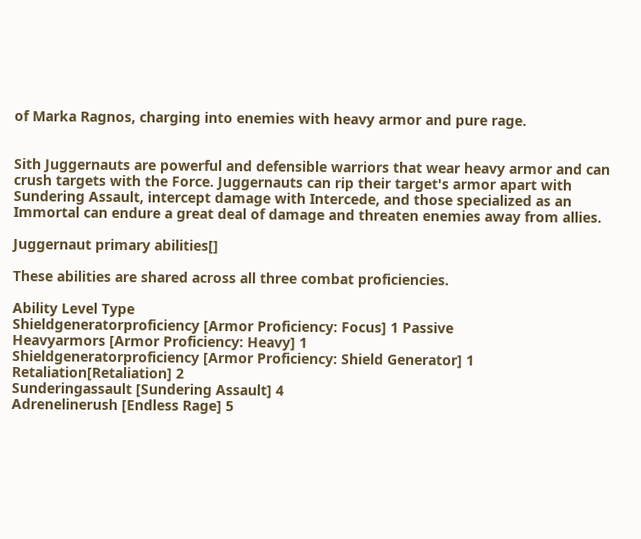of Marka Ragnos, charging into enemies with heavy armor and pure rage.


Sith Juggernauts are powerful and defensible warriors that wear heavy armor and can crush targets with the Force. Juggernauts can rip their target's armor apart with Sundering Assault, intercept damage with Intercede, and those specialized as an Immortal can endure a great deal of damage and threaten enemies away from allies.

Juggernaut primary abilities[]

These abilities are shared across all three combat proficiencies.

Ability Level Type
Shieldgeneratorproficiency [Armor Proficiency: Focus] 1 Passive
Heavyarmors [Armor Proficiency: Heavy] 1
Shieldgeneratorproficiency [Armor Proficiency: Shield Generator] 1
Retaliation[Retaliation] 2
Sunderingassault [Sundering Assault] 4
Adrenelinerush [Endless Rage] 5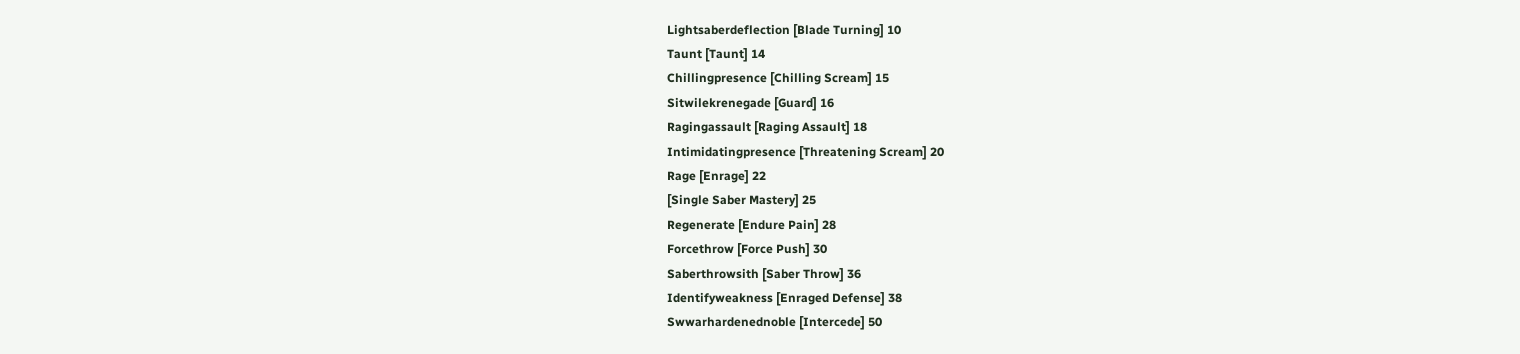Lightsaberdeflection [Blade Turning] 10
Taunt [Taunt] 14
Chillingpresence [Chilling Scream] 15
Sitwilekrenegade [Guard] 16
Ragingassault [Raging Assault] 18
Intimidatingpresence [Threatening Scream] 20
Rage [Enrage] 22
[Single Saber Mastery] 25
Regenerate [Endure Pain] 28
Forcethrow [Force Push] 30
Saberthrowsith [Saber Throw] 36
Identifyweakness [Enraged Defense] 38
Swwarhardenednoble [Intercede] 50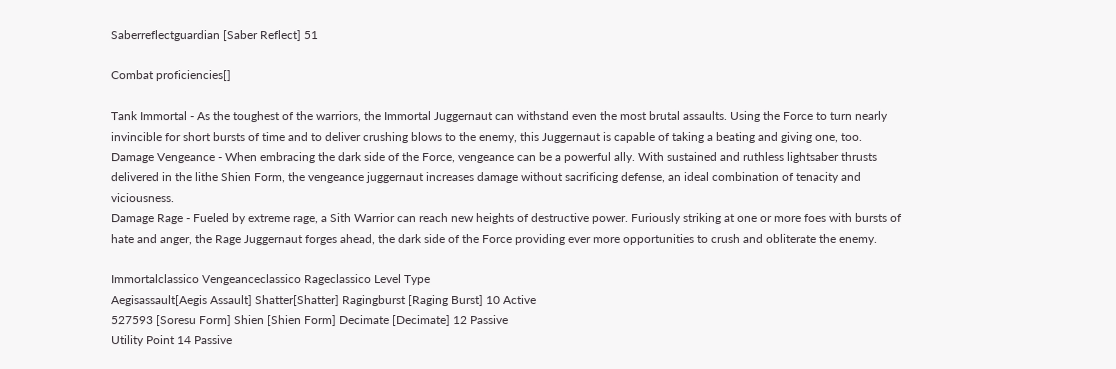Saberreflectguardian [Saber Reflect] 51

Combat proficiencies[]

Tank Immortal - As the toughest of the warriors, the Immortal Juggernaut can withstand even the most brutal assaults. Using the Force to turn nearly invincible for short bursts of time and to deliver crushing blows to the enemy, this Juggernaut is capable of taking a beating and giving one, too.
Damage Vengeance - When embracing the dark side of the Force, vengeance can be a powerful ally. With sustained and ruthless lightsaber thrusts delivered in the lithe Shien Form, the vengeance juggernaut increases damage without sacrificing defense, an ideal combination of tenacity and viciousness.
Damage Rage - Fueled by extreme rage, a Sith Warrior can reach new heights of destructive power. Furiously striking at one or more foes with bursts of hate and anger, the Rage Juggernaut forges ahead, the dark side of the Force providing ever more opportunities to crush and obliterate the enemy.

Immortalclassico Vengeanceclassico Rageclassico Level Type
Aegisassault[Aegis Assault] Shatter[Shatter] Ragingburst [Raging Burst] 10 Active
527593 [Soresu Form] Shien [Shien Form] Decimate [Decimate] 12 Passive
Utility Point 14 Passive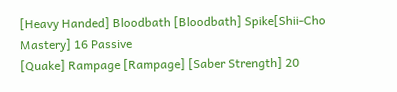[Heavy Handed] Bloodbath [Bloodbath] Spike[Shii-Cho Mastery] 16 Passive
[Quake] Rampage [Rampage] [Saber Strength] 20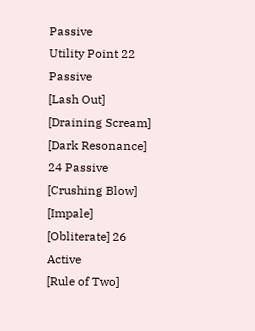Passive
Utility Point 22 Passive
[Lash Out] [Draining Scream] [Dark Resonance] 24 Passive
[Crushing Blow] [Impale] [Obliterate] 26 Active
[Rule of Two]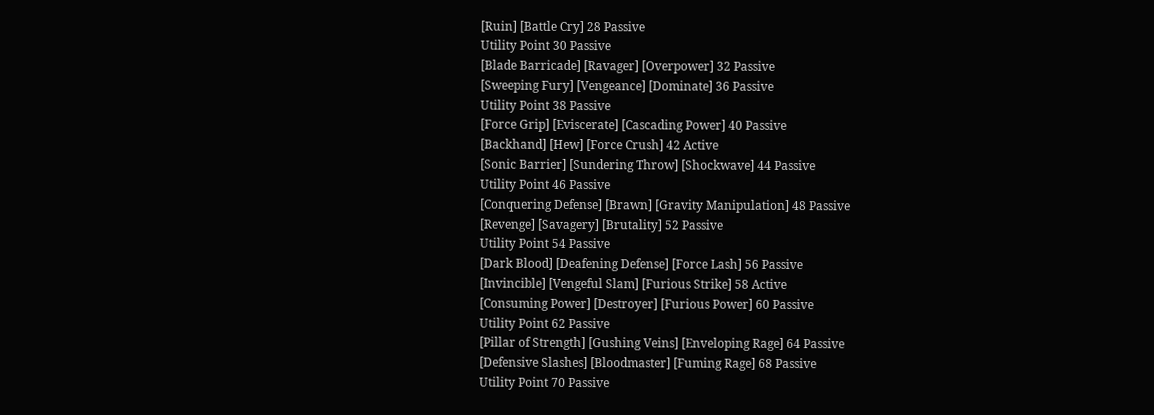[Ruin] [Battle Cry] 28 Passive
Utility Point 30 Passive
[Blade Barricade] [Ravager] [Overpower] 32 Passive
[Sweeping Fury] [Vengeance] [Dominate] 36 Passive
Utility Point 38 Passive
[Force Grip] [Eviscerate] [Cascading Power] 40 Passive
[Backhand] [Hew] [Force Crush] 42 Active
[Sonic Barrier] [Sundering Throw] [Shockwave] 44 Passive
Utility Point 46 Passive
[Conquering Defense] [Brawn] [Gravity Manipulation] 48 Passive
[Revenge] [Savagery] [Brutality] 52 Passive
Utility Point 54 Passive
[Dark Blood] [Deafening Defense] [Force Lash] 56 Passive
[Invincible] [Vengeful Slam] [Furious Strike] 58 Active
[Consuming Power] [Destroyer] [Furious Power] 60 Passive
Utility Point 62 Passive
[Pillar of Strength] [Gushing Veins] [Enveloping Rage] 64 Passive
[Defensive Slashes] [Bloodmaster] [Fuming Rage] 68 Passive
Utility Point 70 Passive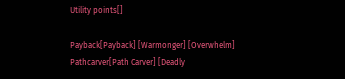Utility points[]

Payback[Payback] [Warmonger] [Overwhelm]
Pathcarver[Path Carver] [Deadly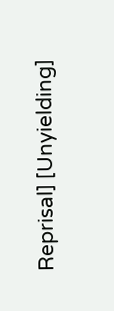Reprisal] [Unyielding]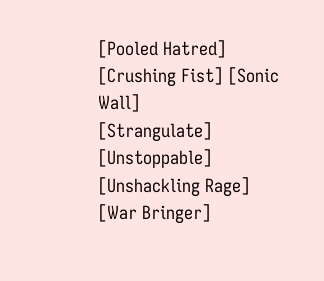[Pooled Hatred] [Crushing Fist] [Sonic Wall]
[Strangulate] [Unstoppable] [Unshackling Rage]
[War Bringer]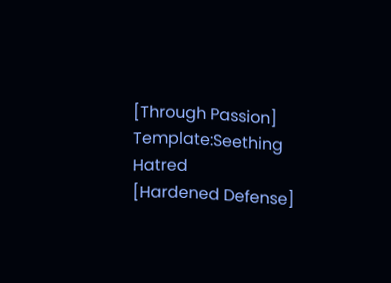[Through Passion] Template:Seething Hatred
[Hardened Defense]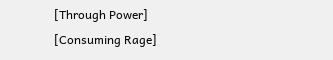[Through Power] [Consuming Rage]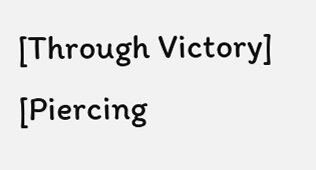[Through Victory] [Piercing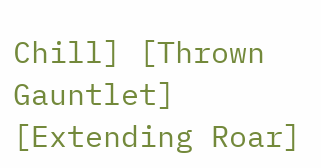Chill] [Thrown Gauntlet]
[Extending Roar]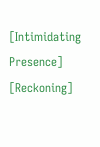[Intimidating Presence] [Reckoning]